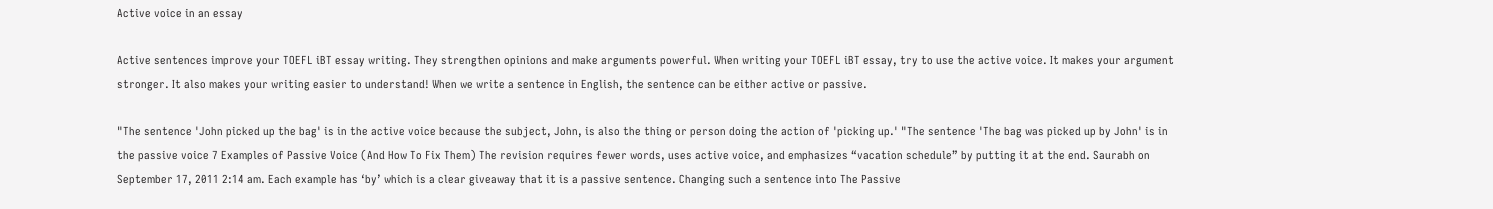Active voice in an essay

Active sentences improve your TOEFL iBT essay writing. They strengthen opinions and make arguments powerful. When writing your TOEFL iBT essay, try to use the active voice. It makes your argument stronger. It also makes your writing easier to understand! When we write a sentence in English, the sentence can be either active or passive.

"The sentence 'John picked up the bag' is in the active voice because the subject, John, is also the thing or person doing the action of 'picking up.' "The sentence 'The bag was picked up by John' is in the passive voice 7 Examples of Passive Voice (And How To Fix Them) The revision requires fewer words, uses active voice, and emphasizes “vacation schedule” by putting it at the end. Saurabh on September 17, 2011 2:14 am. Each example has ‘by’ which is a clear giveaway that it is a passive sentence. Changing such a sentence into The Passive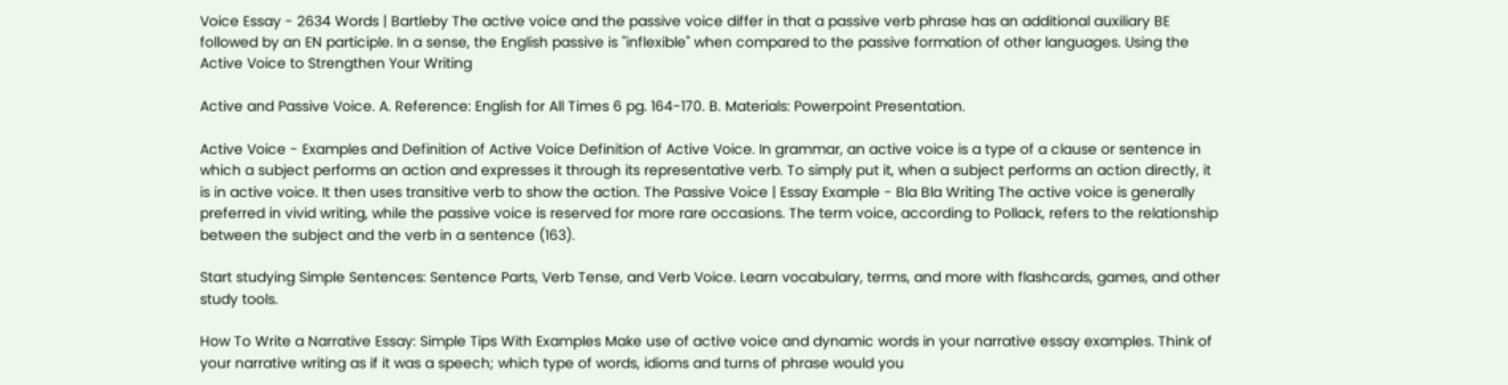Voice Essay - 2634 Words | Bartleby The active voice and the passive voice differ in that a passive verb phrase has an additional auxiliary BE followed by an EN participle. In a sense, the English passive is "inflexible" when compared to the passive formation of other languages. Using the Active Voice to Strengthen Your Writing

Active and Passive Voice. A. Reference: English for All Times 6 pg. 164-170. B. Materials: Powerpoint Presentation.

Active Voice - Examples and Definition of Active Voice Definition of Active Voice. In grammar, an active voice is a type of a clause or sentence in which a subject performs an action and expresses it through its representative verb. To simply put it, when a subject performs an action directly, it is in active voice. It then uses transitive verb to show the action. The Passive Voice | Essay Example - Bla Bla Writing The active voice is generally preferred in vivid writing, while the passive voice is reserved for more rare occasions. The term voice, according to Pollack, refers to the relationship between the subject and the verb in a sentence (163).

Start studying Simple Sentences: Sentence Parts, Verb Tense, and Verb Voice. Learn vocabulary, terms, and more with flashcards, games, and other study tools.

How To Write a Narrative Essay: Simple Tips With Examples Make use of active voice and dynamic words in your narrative essay examples. Think of your narrative writing as if it was a speech; which type of words, idioms and turns of phrase would you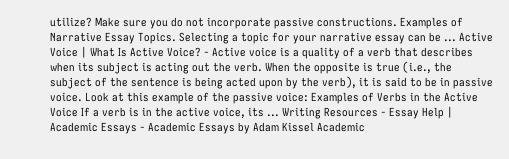utilize? Make sure you do not incorporate passive constructions. Examples of Narrative Essay Topics. Selecting a topic for your narrative essay can be ... Active Voice | What Is Active Voice? - Active voice is a quality of a verb that describes when its subject is acting out the verb. When the opposite is true (i.e., the subject of the sentence is being acted upon by the verb), it is said to be in passive voice. Look at this example of the passive voice: Examples of Verbs in the Active Voice If a verb is in the active voice, its ... Writing Resources - Essay Help | Academic Essays - Academic Essays by Adam Kissel Academic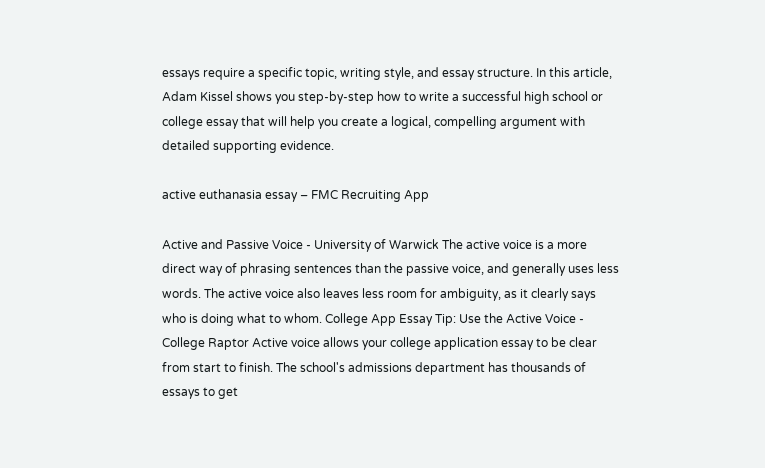essays require a specific topic, writing style, and essay structure. In this article, Adam Kissel shows you step-by-step how to write a successful high school or college essay that will help you create a logical, compelling argument with detailed supporting evidence.

active euthanasia essay – FMC Recruiting App

Active and Passive Voice - University of Warwick The active voice is a more direct way of phrasing sentences than the passive voice, and generally uses less words. The active voice also leaves less room for ambiguity, as it clearly says who is doing what to whom. College App Essay Tip: Use the Active Voice - College Raptor Active voice allows your college application essay to be clear from start to finish. The school's admissions department has thousands of essays to get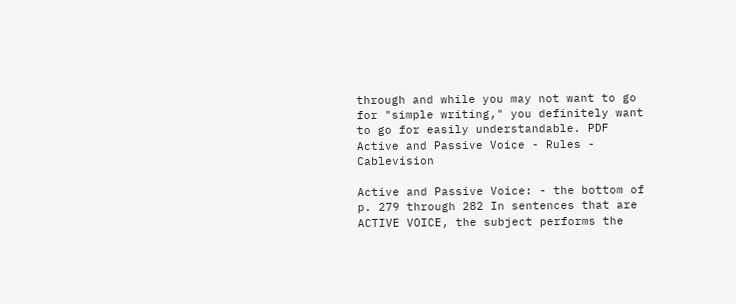through and while you may not want to go for "simple writing," you definitely want to go for easily understandable. PDF Active and Passive Voice - Rules - Cablevision

Active and Passive Voice: - the bottom of p. 279 through 282 In sentences that are ACTIVE VOICE, the subject performs the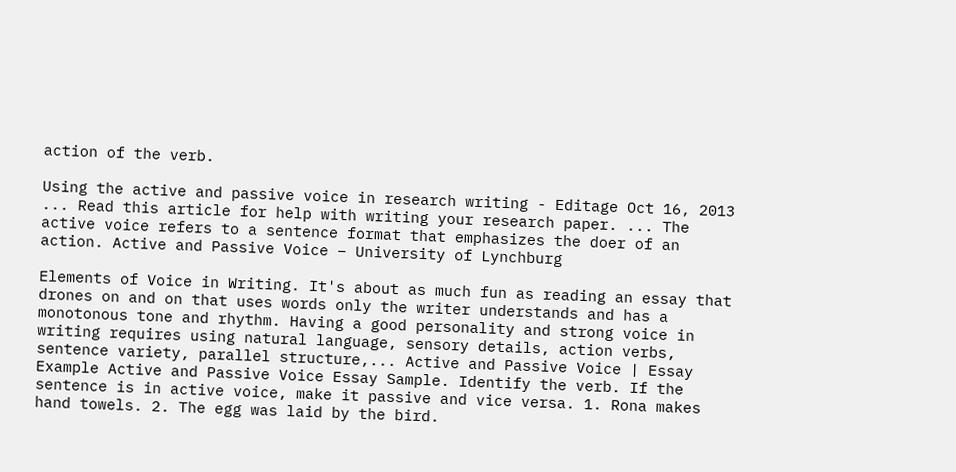action of the verb.

Using the active and passive voice in research writing - Editage Oct 16, 2013 ... Read this article for help with writing your research paper. ... The active voice refers to a sentence format that emphasizes the doer of an action. Active and Passive Voice – University of Lynchburg

Elements of Voice in Writing. It's about as much fun as reading an essay that drones on and on that uses words only the writer understands and has a monotonous tone and rhythm. Having a good personality and strong voice in writing requires using natural language, sensory details, action verbs, sentence variety, parallel structure,... Active and Passive Voice | Essay Example Active and Passive Voice Essay Sample. Identify the verb. If the sentence is in active voice, make it passive and vice versa. 1. Rona makes hand towels. 2. The egg was laid by the bird.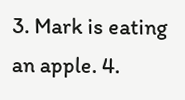3. Mark is eating an apple. 4.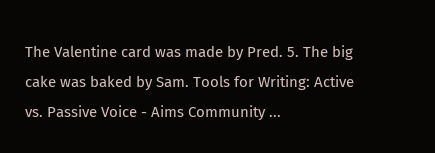The Valentine card was made by Pred. 5. The big cake was baked by Sam. Tools for Writing: Active vs. Passive Voice - Aims Community ...